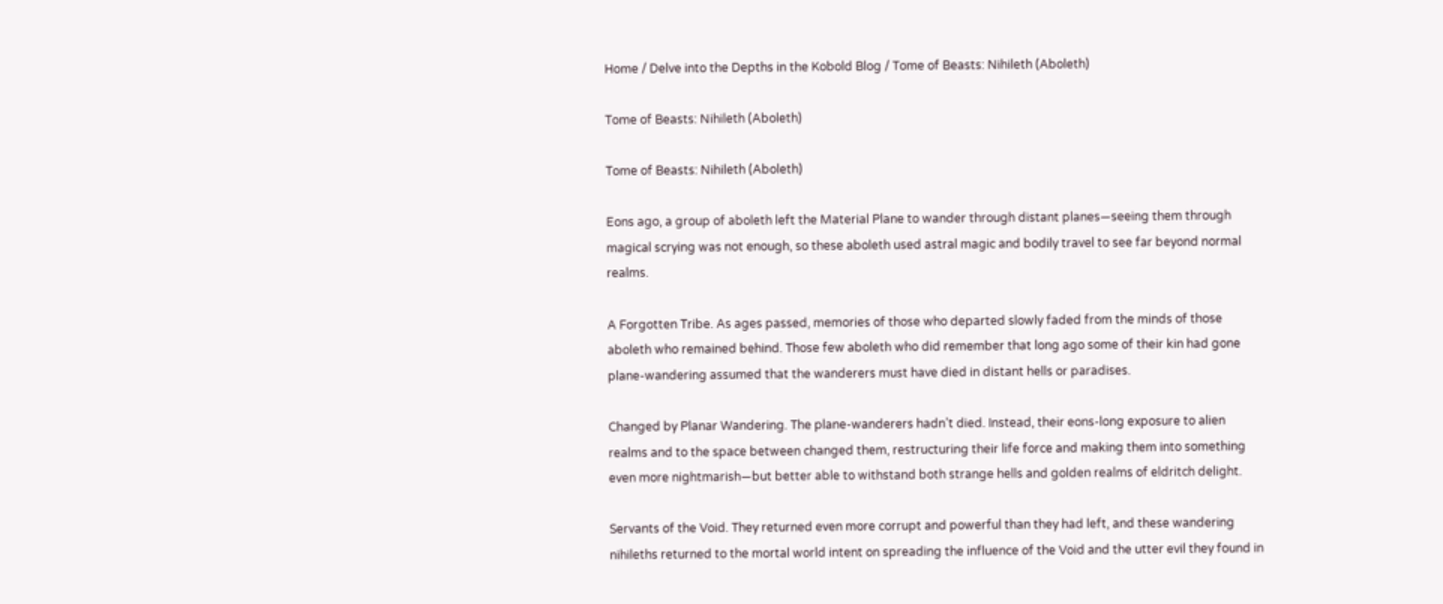Home / Delve into the Depths in the Kobold Blog / Tome of Beasts: Nihileth (Aboleth)

Tome of Beasts: Nihileth (Aboleth)

Tome of Beasts: Nihileth (Aboleth)

Eons ago, a group of aboleth left the Material Plane to wander through distant planes—seeing them through magical scrying was not enough, so these aboleth used astral magic and bodily travel to see far beyond normal realms.

A Forgotten Tribe. As ages passed, memories of those who departed slowly faded from the minds of those aboleth who remained behind. Those few aboleth who did remember that long ago some of their kin had gone plane-wandering assumed that the wanderers must have died in distant hells or paradises.

Changed by Planar Wandering. The plane-wanderers hadn’t died. Instead, their eons-long exposure to alien realms and to the space between changed them, restructuring their life force and making them into something even more nightmarish—but better able to withstand both strange hells and golden realms of eldritch delight.

Servants of the Void. They returned even more corrupt and powerful than they had left, and these wandering nihileths returned to the mortal world intent on spreading the influence of the Void and the utter evil they found in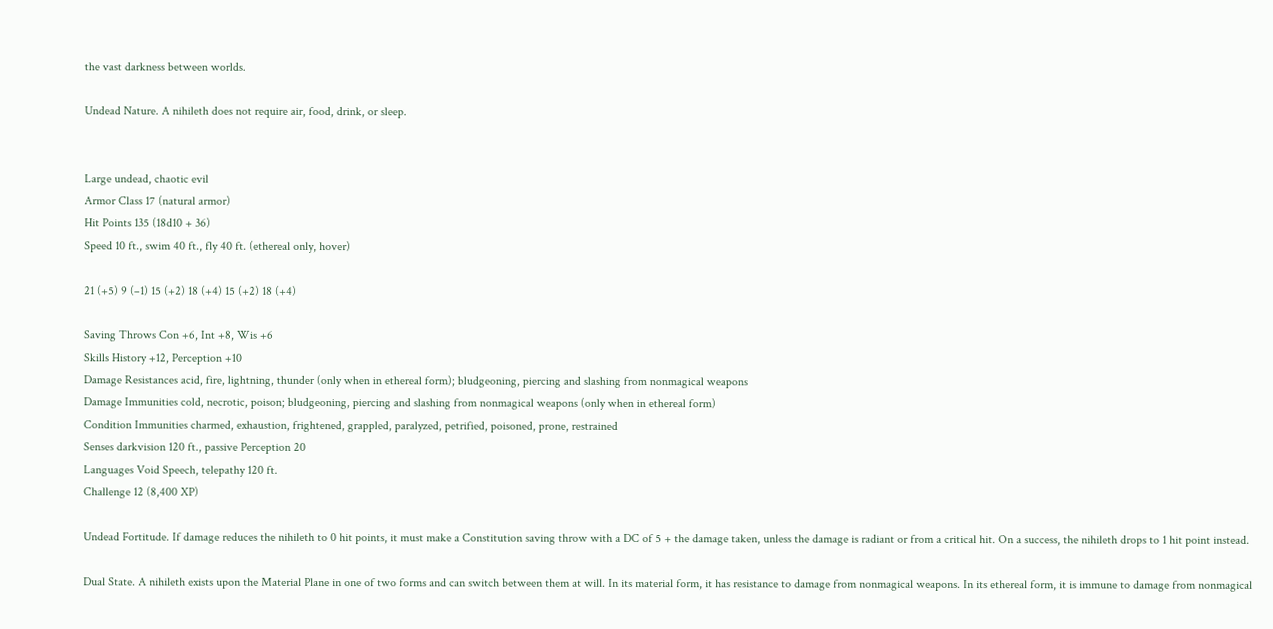the vast darkness between worlds.

Undead Nature. A nihileth does not require air, food, drink, or sleep.


Large undead, chaotic evil
Armor Class 17 (natural armor)
Hit Points 135 (18d10 + 36)
Speed 10 ft., swim 40 ft., fly 40 ft. (ethereal only, hover)

21 (+5) 9 (‒1) 15 (+2) 18 (+4) 15 (+2) 18 (+4)

Saving Throws Con +6, Int +8, Wis +6
Skills History +12, Perception +10
Damage Resistances acid, fire, lightning, thunder (only when in ethereal form); bludgeoning, piercing and slashing from nonmagical weapons
Damage Immunities cold, necrotic, poison; bludgeoning, piercing and slashing from nonmagical weapons (only when in ethereal form)
Condition Immunities charmed, exhaustion, frightened, grappled, paralyzed, petrified, poisoned, prone, restrained
Senses darkvision 120 ft., passive Perception 20
Languages Void Speech, telepathy 120 ft.
Challenge 12 (8,400 XP)

Undead Fortitude. If damage reduces the nihileth to 0 hit points, it must make a Constitution saving throw with a DC of 5 + the damage taken, unless the damage is radiant or from a critical hit. On a success, the nihileth drops to 1 hit point instead.

Dual State. A nihileth exists upon the Material Plane in one of two forms and can switch between them at will. In its material form, it has resistance to damage from nonmagical weapons. In its ethereal form, it is immune to damage from nonmagical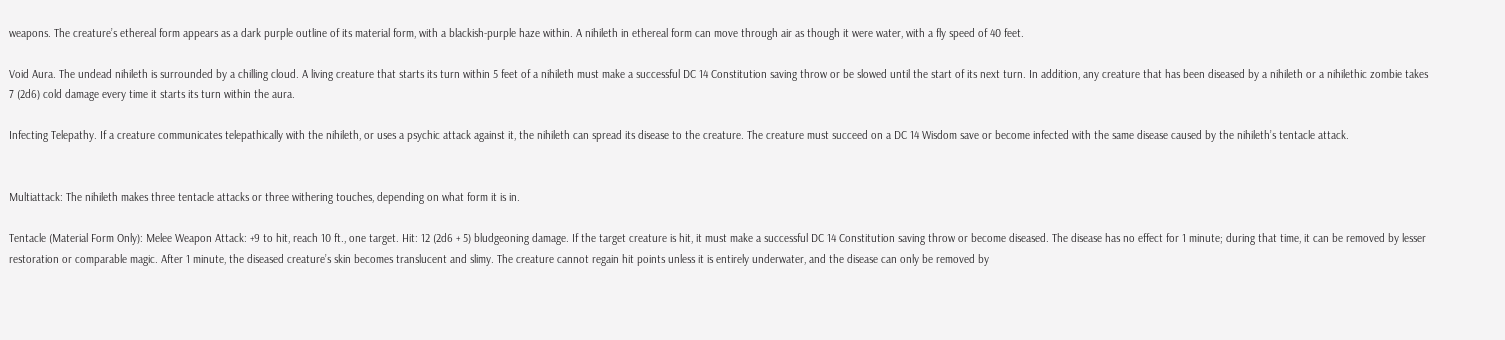weapons. The creature’s ethereal form appears as a dark purple outline of its material form, with a blackish-purple haze within. A nihileth in ethereal form can move through air as though it were water, with a fly speed of 40 feet.

Void Aura. The undead nihileth is surrounded by a chilling cloud. A living creature that starts its turn within 5 feet of a nihileth must make a successful DC 14 Constitution saving throw or be slowed until the start of its next turn. In addition, any creature that has been diseased by a nihileth or a nihilethic zombie takes 7 (2d6) cold damage every time it starts its turn within the aura.

Infecting Telepathy. If a creature communicates telepathically with the nihileth, or uses a psychic attack against it, the nihileth can spread its disease to the creature. The creature must succeed on a DC 14 Wisdom save or become infected with the same disease caused by the nihileth’s tentacle attack.


Multiattack: The nihileth makes three tentacle attacks or three withering touches, depending on what form it is in.

Tentacle (Material Form Only): Melee Weapon Attack: +9 to hit, reach 10 ft., one target. Hit: 12 (2d6 + 5) bludgeoning damage. If the target creature is hit, it must make a successful DC 14 Constitution saving throw or become diseased. The disease has no effect for 1 minute; during that time, it can be removed by lesser restoration or comparable magic. After 1 minute, the diseased creature’s skin becomes translucent and slimy. The creature cannot regain hit points unless it is entirely underwater, and the disease can only be removed by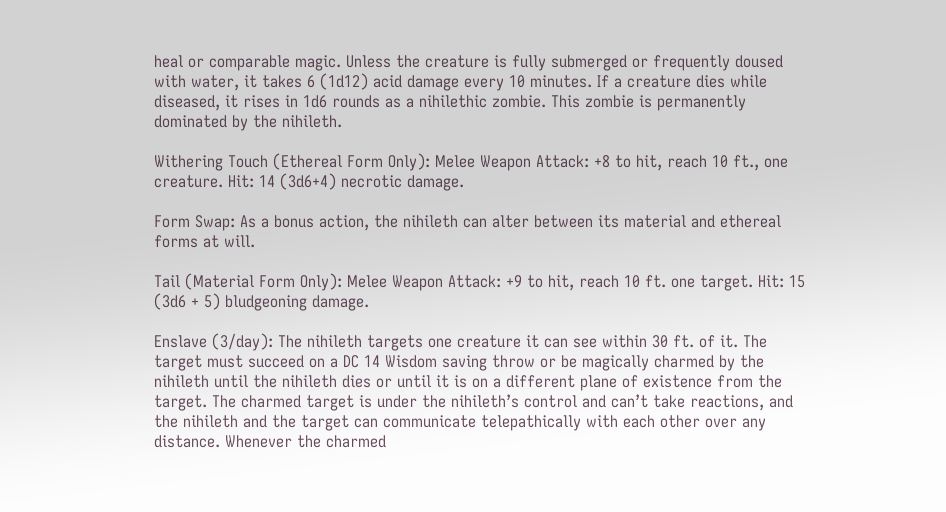heal or comparable magic. Unless the creature is fully submerged or frequently doused with water, it takes 6 (1d12) acid damage every 10 minutes. If a creature dies while diseased, it rises in 1d6 rounds as a nihilethic zombie. This zombie is permanently dominated by the nihileth.

Withering Touch (Ethereal Form Only): Melee Weapon Attack: +8 to hit, reach 10 ft., one creature. Hit: 14 (3d6+4) necrotic damage.

Form Swap: As a bonus action, the nihileth can alter between its material and ethereal forms at will.

Tail (Material Form Only): Melee Weapon Attack: +9 to hit, reach 10 ft. one target. Hit: 15 (3d6 + 5) bludgeoning damage.

Enslave (3/day): The nihileth targets one creature it can see within 30 ft. of it. The target must succeed on a DC 14 Wisdom saving throw or be magically charmed by the nihileth until the nihileth dies or until it is on a different plane of existence from the target. The charmed target is under the nihileth’s control and can’t take reactions, and the nihileth and the target can communicate telepathically with each other over any distance. Whenever the charmed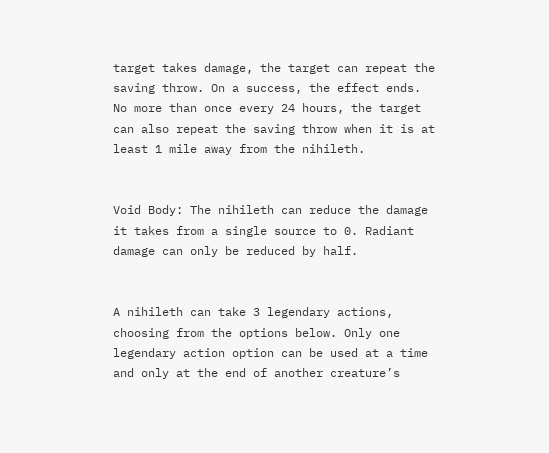target takes damage, the target can repeat the saving throw. On a success, the effect ends. No more than once every 24 hours, the target can also repeat the saving throw when it is at least 1 mile away from the nihileth.


Void Body: The nihileth can reduce the damage it takes from a single source to 0. Radiant damage can only be reduced by half.


A nihileth can take 3 legendary actions, choosing from the options below. Only one legendary action option can be used at a time and only at the end of another creature’s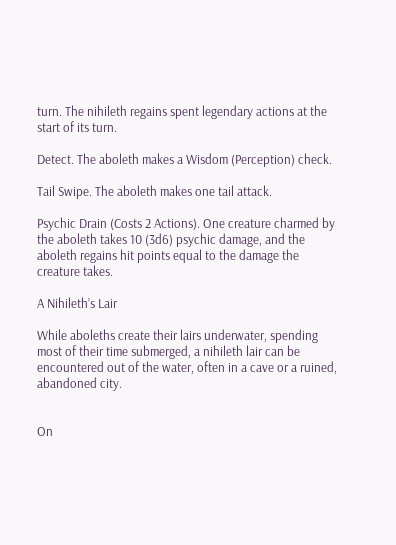turn. The nihileth regains spent legendary actions at the start of its turn.

Detect. The aboleth makes a Wisdom (Perception) check.

Tail Swipe. The aboleth makes one tail attack.

Psychic Drain (Costs 2 Actions). One creature charmed by the aboleth takes 10 (3d6) psychic damage, and the aboleth regains hit points equal to the damage the creature takes.

A Nihileth’s Lair

While aboleths create their lairs underwater, spending most of their time submerged, a nihileth lair can be encountered out of the water, often in a cave or a ruined, abandoned city.


On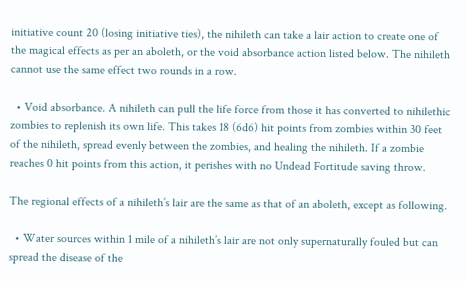initiative count 20 (losing initiative ties), the nihileth can take a lair action to create one of the magical effects as per an aboleth, or the void absorbance action listed below. The nihileth cannot use the same effect two rounds in a row.

  • Void absorbance. A nihileth can pull the life force from those it has converted to nihilethic zombies to replenish its own life. This takes 18 (6d6) hit points from zombies within 30 feet of the nihileth, spread evenly between the zombies, and healing the nihileth. If a zombie reaches 0 hit points from this action, it perishes with no Undead Fortitude saving throw.

The regional effects of a nihileth’s lair are the same as that of an aboleth, except as following.

  • Water sources within 1 mile of a nihileth’s lair are not only supernaturally fouled but can spread the disease of the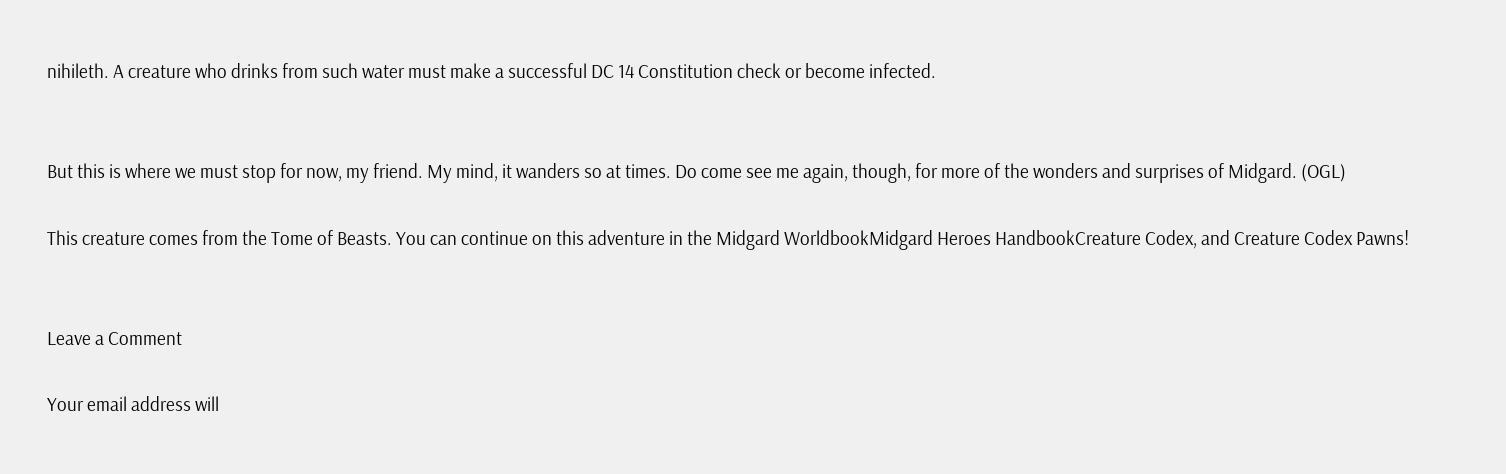nihileth. A creature who drinks from such water must make a successful DC 14 Constitution check or become infected.


But this is where we must stop for now, my friend. My mind, it wanders so at times. Do come see me again, though, for more of the wonders and surprises of Midgard. (OGL)

This creature comes from the Tome of Beasts. You can continue on this adventure in the Midgard WorldbookMidgard Heroes HandbookCreature Codex, and Creature Codex Pawns!


Leave a Comment

Your email address will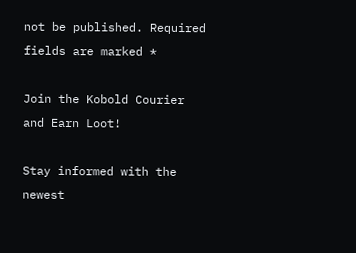not be published. Required fields are marked *

Join the Kobold Courier and Earn Loot!

Stay informed with the newest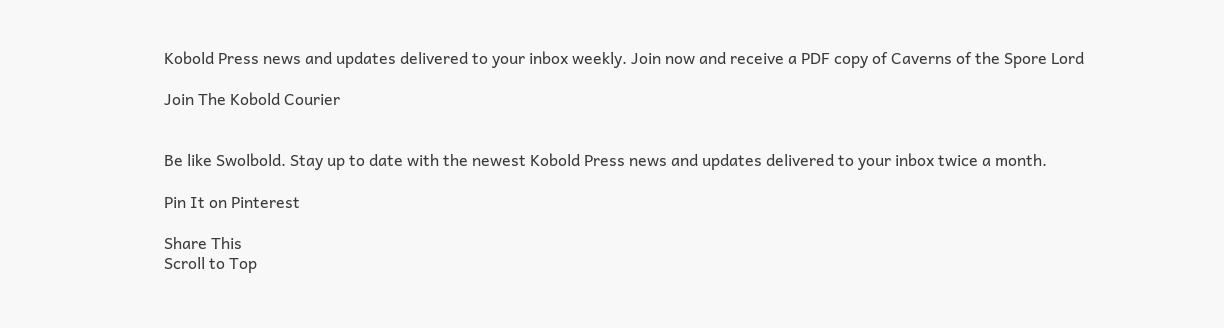Kobold Press news and updates delivered to your inbox weekly. Join now and receive a PDF copy of Caverns of the Spore Lord

Join The Kobold Courier


Be like Swolbold. Stay up to date with the newest Kobold Press news and updates delivered to your inbox twice a month.

Pin It on Pinterest

Share This
Scroll to Top